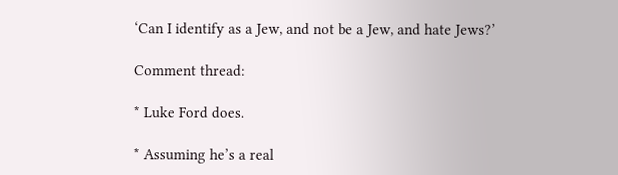‘Can I identify as a Jew, and not be a Jew, and hate Jews?’

Comment thread:

* Luke Ford does.

* Assuming he’s a real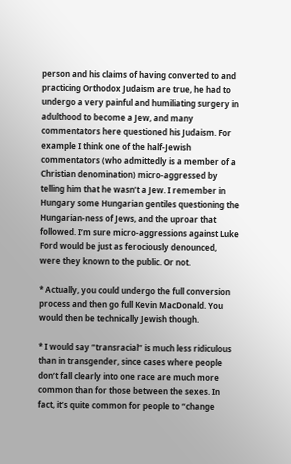person and his claims of having converted to and practicing Orthodox Judaism are true, he had to undergo a very painful and humiliating surgery in adulthood to become a Jew, and many commentators here questioned his Judaism. For example I think one of the half-Jewish commentators (who admittedly is a member of a Christian denomination) micro-aggressed by telling him that he wasn’t a Jew. I remember in Hungary some Hungarian gentiles questioning the Hungarian-ness of Jews, and the uproar that followed. I’m sure micro-aggressions against Luke Ford would be just as ferociously denounced, were they known to the public. Or not.

* Actually, you could undergo the full conversion process and then go full Kevin MacDonald. You would then be technically Jewish though.

* I would say “transracial” is much less ridiculous than in transgender, since cases where people don’t fall clearly into one race are much more common than for those between the sexes. In fact, it’s quite common for people to “change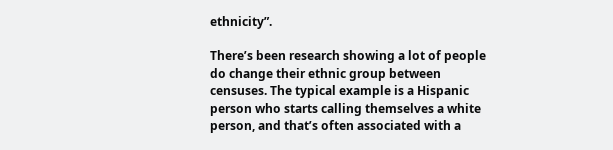ethnicity”.

There’s been research showing a lot of people do change their ethnic group between censuses. The typical example is a Hispanic person who starts calling themselves a white person, and that’s often associated with a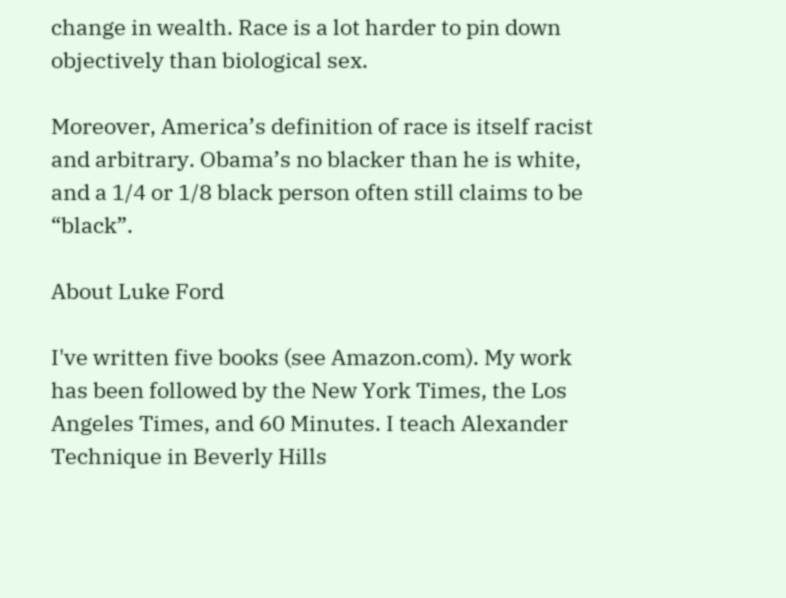change in wealth. Race is a lot harder to pin down objectively than biological sex.

Moreover, America’s definition of race is itself racist and arbitrary. Obama’s no blacker than he is white, and a 1/4 or 1/8 black person often still claims to be “black”.

About Luke Ford

I've written five books (see Amazon.com). My work has been followed by the New York Times, the Los Angeles Times, and 60 Minutes. I teach Alexander Technique in Beverly Hills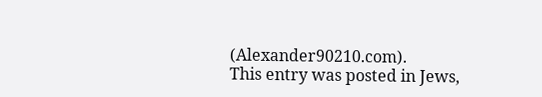(Alexander90210.com).
This entry was posted in Jews,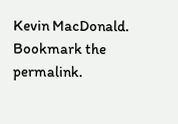Kevin MacDonald. Bookmark the permalink.